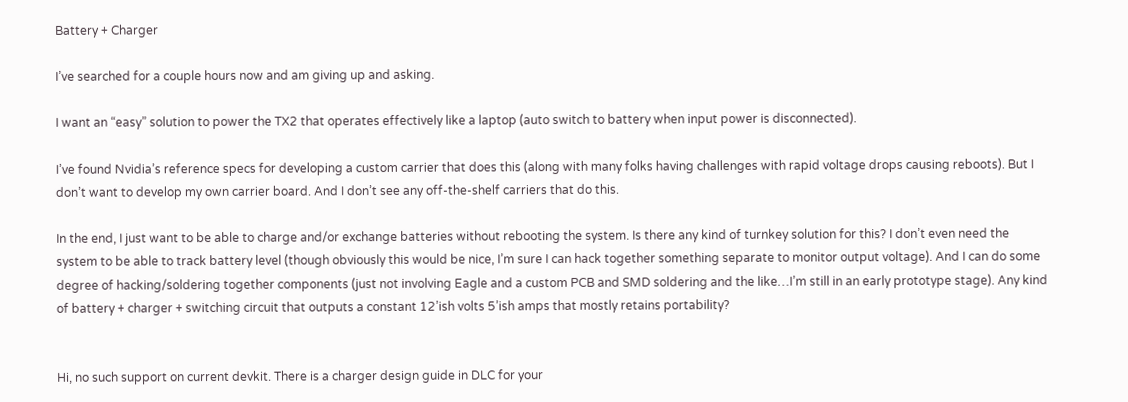Battery + Charger

I’ve searched for a couple hours now and am giving up and asking.

I want an “easy” solution to power the TX2 that operates effectively like a laptop (auto switch to battery when input power is disconnected).

I’ve found Nvidia’s reference specs for developing a custom carrier that does this (along with many folks having challenges with rapid voltage drops causing reboots). But I don’t want to develop my own carrier board. And I don’t see any off-the-shelf carriers that do this.

In the end, I just want to be able to charge and/or exchange batteries without rebooting the system. Is there any kind of turnkey solution for this? I don’t even need the system to be able to track battery level (though obviously this would be nice, I’m sure I can hack together something separate to monitor output voltage). And I can do some degree of hacking/soldering together components (just not involving Eagle and a custom PCB and SMD soldering and the like…I’m still in an early prototype stage). Any kind of battery + charger + switching circuit that outputs a constant 12’ish volts 5’ish amps that mostly retains portability?


Hi, no such support on current devkit. There is a charger design guide in DLC for your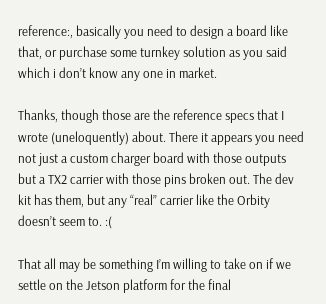reference:, basically you need to design a board like that, or purchase some turnkey solution as you said which i don’t know any one in market.

Thanks, though those are the reference specs that I wrote (uneloquently) about. There it appears you need not just a custom charger board with those outputs but a TX2 carrier with those pins broken out. The dev kit has them, but any “real” carrier like the Orbity doesn’t seem to. :(

That all may be something I’m willing to take on if we settle on the Jetson platform for the final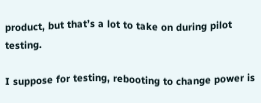product, but that’s a lot to take on during pilot testing.

I suppose for testing, rebooting to change power is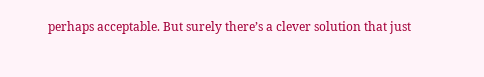perhaps acceptable. But surely there’s a clever solution that just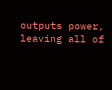outputs power, leaving all of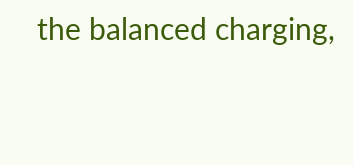the balanced charging,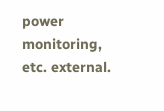power monitoring, etc. external.